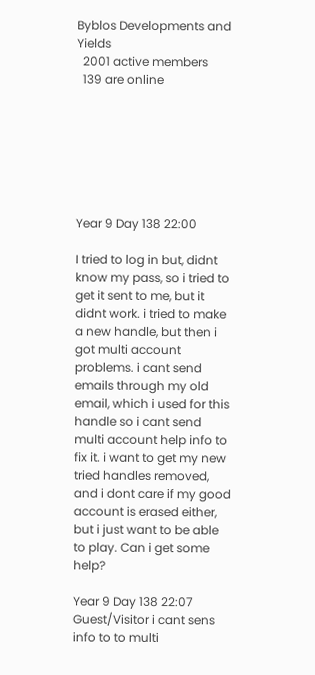Byblos Developments and Yields
  2001 active members
  139 are online







Year 9 Day 138 22:00

I tried to log in but, didnt know my pass, so i tried to get it sent to me, but it didnt work. i tried to make a new handle, but then i got multi account problems. i cant send emails through my old email, which i used for this handle so i cant send multi account help info to fix it. i want to get my new tried handles removed, and i dont care if my good account is erased either, but i just want to be able to play. Can i get some help?

Year 9 Day 138 22:07
Guest/Visitor i cant sens info to to multi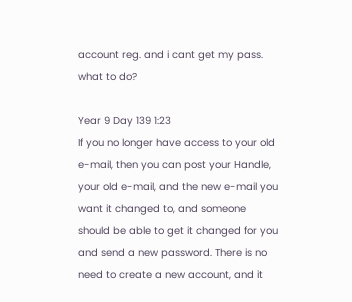account reg. and i cant get my pass. what to do?

Year 9 Day 139 1:23
If you no longer have access to your old e-mail, then you can post your Handle, your old e-mail, and the new e-mail you want it changed to, and someone should be able to get it changed for you and send a new password. There is no need to create a new account, and it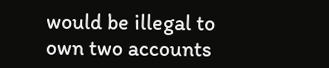would be illegal to own two accounts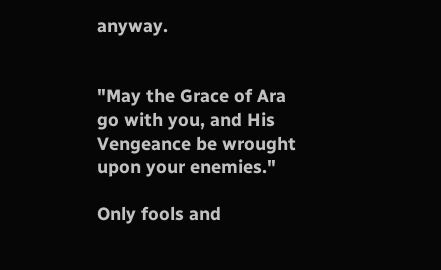anyway.


"May the Grace of Ara go with you, and His Vengeance be wrought upon your enemies."

Only fools and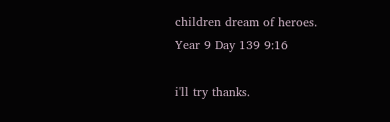children dream of heroes.
Year 9 Day 139 9:16

i'll try thanks.